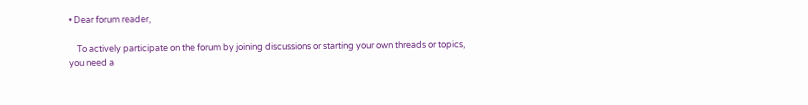• Dear forum reader,

    To actively participate on the forum by joining discussions or starting your own threads or topics, you need a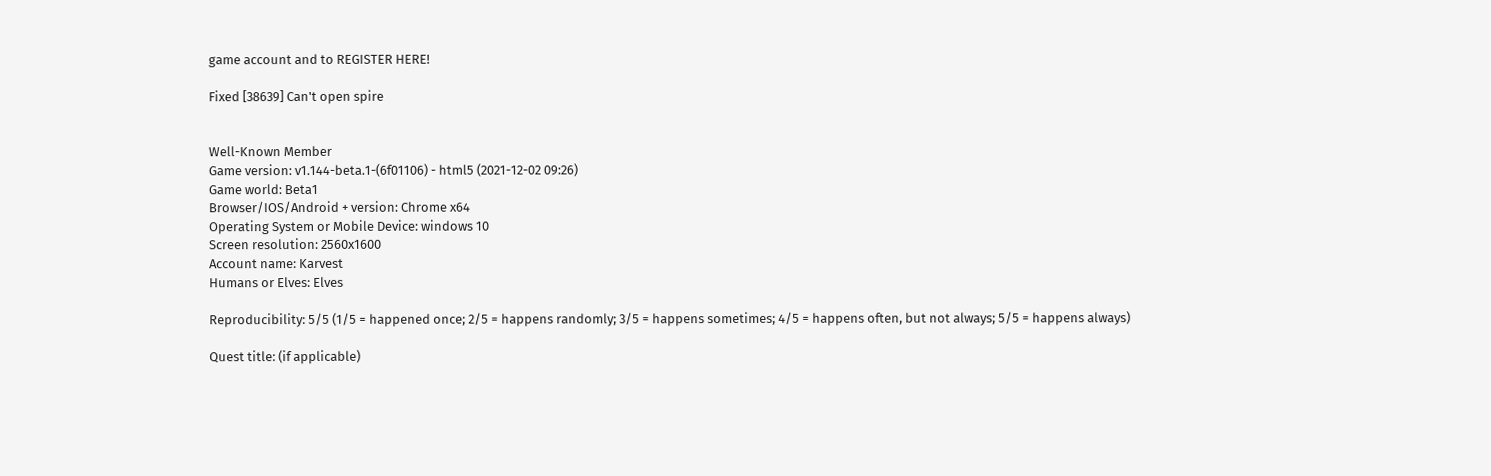game account and to REGISTER HERE!

Fixed [38639] Can't open spire


Well-Known Member
Game version: v1.144-beta.1-(6f01106) - html5 (2021-12-02 09:26)
Game world: Beta1
Browser/IOS/Android + version: Chrome x64
Operating System or Mobile Device: windows 10
Screen resolution: 2560x1600
Account name: Karvest
Humans or Elves: Elves

Reproducibility: 5/5 (1/5 = happened once; 2/5 = happens randomly; 3/5 = happens sometimes; 4/5 = happens often, but not always; 5/5 = happens always)

Quest title: (if applicable)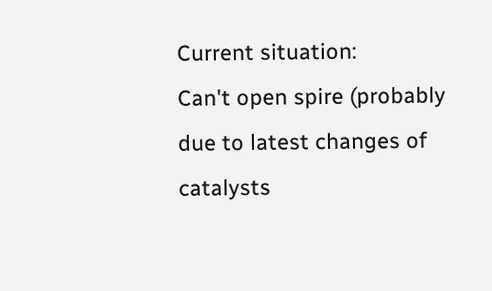Current situation:
Can't open spire (probably due to latest changes of catalysts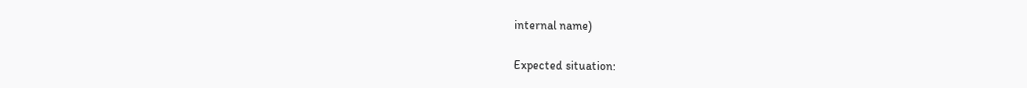internal name)

Expected situation: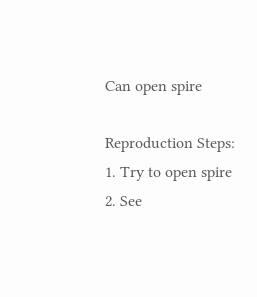Can open spire

Reproduction Steps:
1. Try to open spire
2. See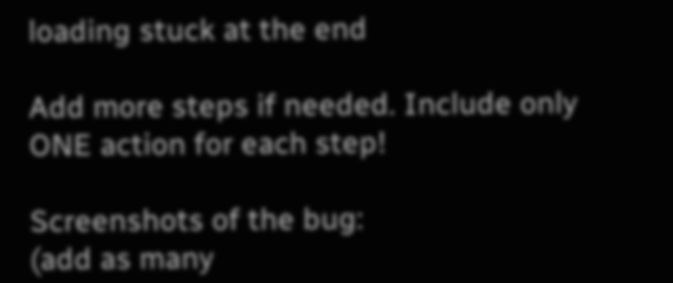loading stuck at the end

Add more steps if needed. Include only ONE action for each step!

Screenshots of the bug:
(add as many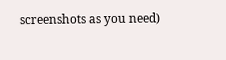screenshots as you need)